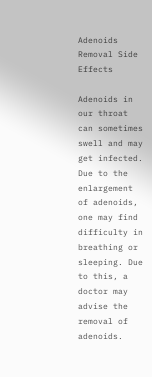Adenoids Removal Side Effects

Adenoids in our throat can sometimes swell and may get infected. Due to the enlargement of adenoids, one may find difficulty in breathing or sleeping. Due to this, a doctor may advise the removal of adenoids.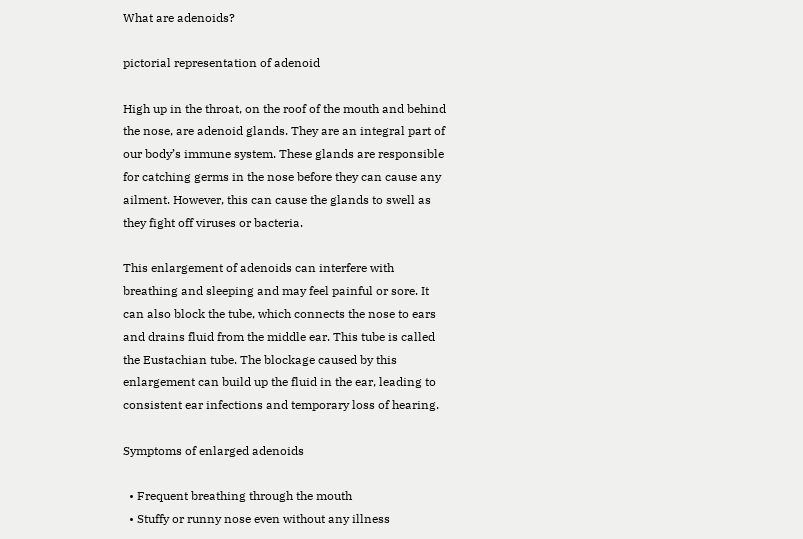What are adenoids?

pictorial representation of adenoid

High up in the throat, on the roof of the mouth and behind the nose, are adenoid glands. They are an integral part of our body’s immune system. These glands are responsible for catching germs in the nose before they can cause any ailment. However, this can cause the glands to swell as they fight off viruses or bacteria.

This enlargement of adenoids can interfere with breathing and sleeping and may feel painful or sore. It can also block the tube, which connects the nose to ears and drains fluid from the middle ear. This tube is called the Eustachian tube. The blockage caused by this enlargement can build up the fluid in the ear, leading to consistent ear infections and temporary loss of hearing.

Symptoms of enlarged adenoids

  • Frequent breathing through the mouth
  • Stuffy or runny nose even without any illness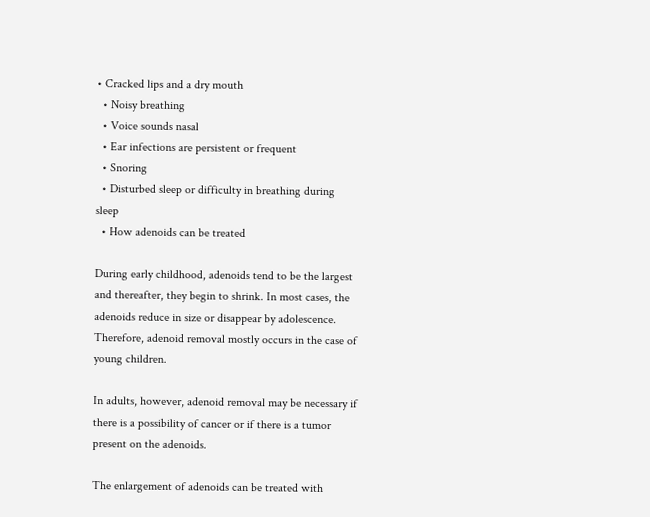• Cracked lips and a dry mouth
  • Noisy breathing
  • Voice sounds nasal
  • Ear infections are persistent or frequent
  • Snoring
  • Disturbed sleep or difficulty in breathing during sleep
  • How adenoids can be treated

During early childhood, adenoids tend to be the largest and thereafter, they begin to shrink. In most cases, the adenoids reduce in size or disappear by adolescence. Therefore, adenoid removal mostly occurs in the case of young children.

In adults, however, adenoid removal may be necessary if there is a possibility of cancer or if there is a tumor present on the adenoids.

The enlargement of adenoids can be treated with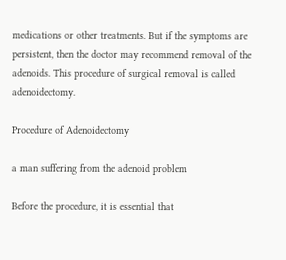medications or other treatments. But if the symptoms are persistent, then the doctor may recommend removal of the adenoids. This procedure of surgical removal is called adenoidectomy.

Procedure of Adenoidectomy

a man suffering from the adenoid problem

Before the procedure, it is essential that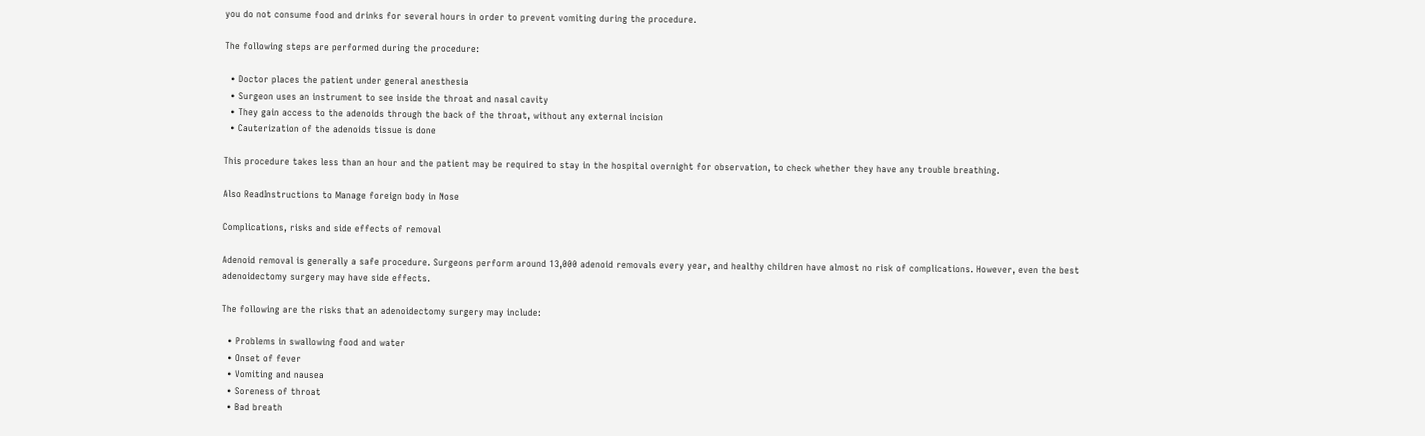you do not consume food and drinks for several hours in order to prevent vomiting during the procedure.

The following steps are performed during the procedure:

  • Doctor places the patient under general anesthesia
  • Surgeon uses an instrument to see inside the throat and nasal cavity
  • They gain access to the adenoids through the back of the throat, without any external incision
  • Cauterization of the adenoids tissue is done

This procedure takes less than an hour and the patient may be required to stay in the hospital overnight for observation, to check whether they have any trouble breathing.

Also ReadInstructions to Manage foreign body in Nose

Complications, risks and side effects of removal

Adenoid removal is generally a safe procedure. Surgeons perform around 13,000 adenoid removals every year, and healthy children have almost no risk of complications. However, even the best adenoidectomy surgery may have side effects.

The following are the risks that an adenoidectomy surgery may include:

  • Problems in swallowing food and water
  • Onset of fever
  • Vomiting and nausea
  • Soreness of throat
  • Bad breath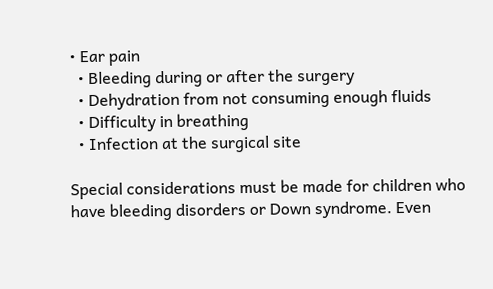• Ear pain
  • Bleeding during or after the surgery
  • Dehydration from not consuming enough fluids
  • Difficulty in breathing
  • Infection at the surgical site

Special considerations must be made for children who have bleeding disorders or Down syndrome. Even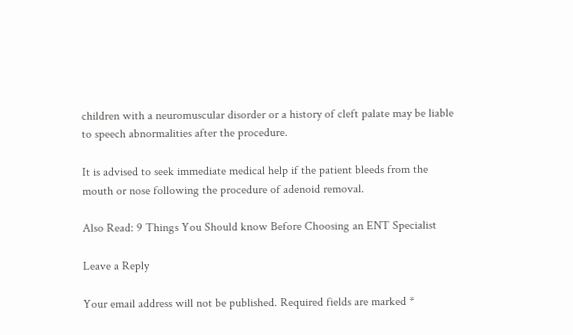children with a neuromuscular disorder or a history of cleft palate may be liable to speech abnormalities after the procedure.

It is advised to seek immediate medical help if the patient bleeds from the mouth or nose following the procedure of adenoid removal.

Also Read: 9 Things You Should know Before Choosing an ENT Specialist

Leave a Reply

Your email address will not be published. Required fields are marked *